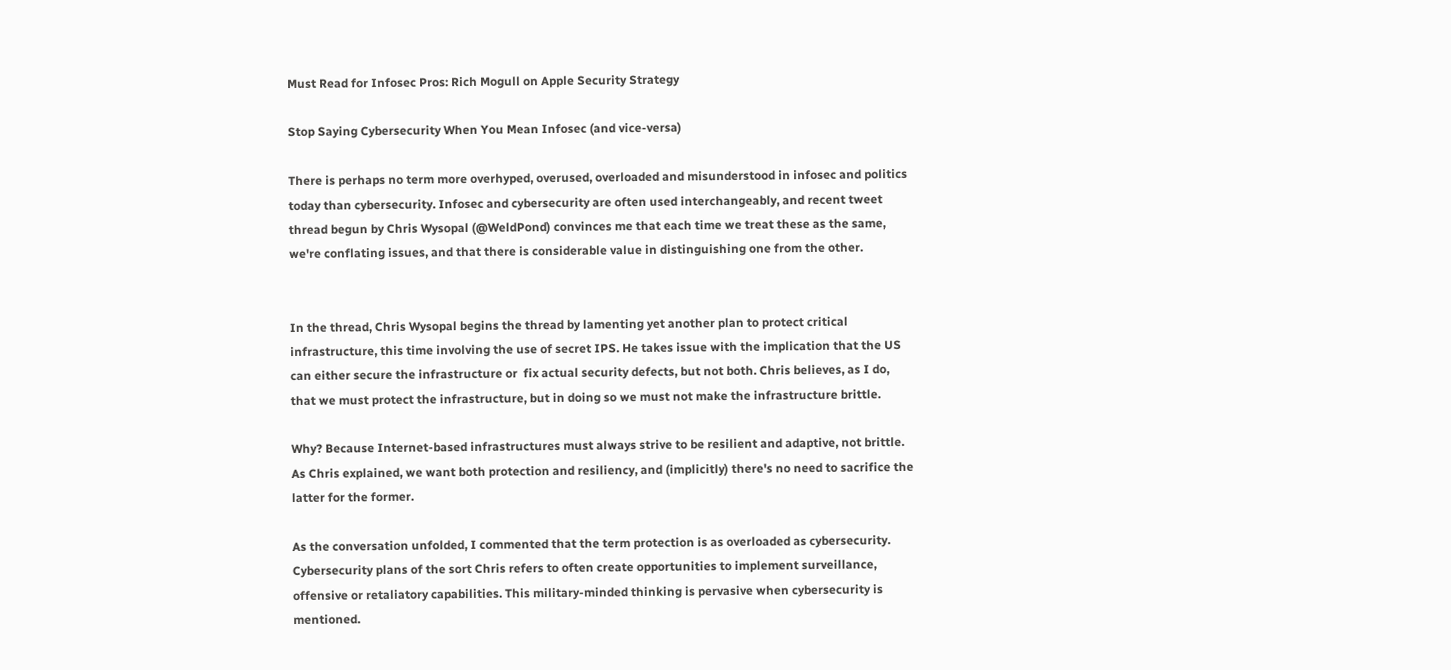Must Read for Infosec Pros: Rich Mogull on Apple Security Strategy

Stop Saying Cybersecurity When You Mean Infosec (and vice-versa)

There is perhaps no term more overhyped, overused, overloaded and misunderstood in infosec and politics today than cybersecurity. Infosec and cybersecurity are often used interchangeably, and recent tweet thread begun by Chris Wysopal (@WeldPond) convinces me that each time we treat these as the same, we're conflating issues, and that there is considerable value in distinguishing one from the other.


In the thread, Chris Wysopal begins the thread by lamenting yet another plan to protect critical infrastructure, this time involving the use of secret IPS. He takes issue with the implication that the US can either secure the infrastructure or  fix actual security defects, but not both. Chris believes, as I do, that we must protect the infrastructure, but in doing so we must not make the infrastructure brittle.

Why? Because Internet-based infrastructures must always strive to be resilient and adaptive, not brittle. As Chris explained, we want both protection and resiliency, and (implicitly) there's no need to sacrifice the latter for the former.

As the conversation unfolded, I commented that the term protection is as overloaded as cybersecurity. Cybersecurity plans of the sort Chris refers to often create opportunities to implement surveillance, offensive or retaliatory capabilities. This military-minded thinking is pervasive when cybersecurity is mentioned.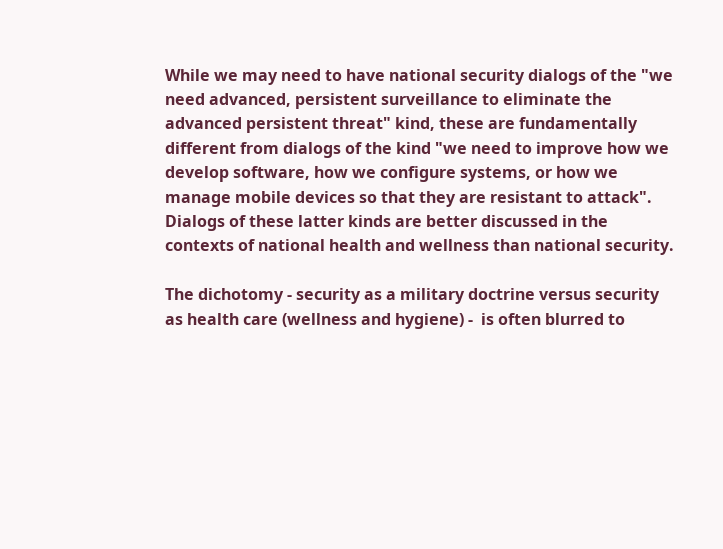While we may need to have national security dialogs of the "we need advanced, persistent surveillance to eliminate the advanced persistent threat" kind, these are fundamentally different from dialogs of the kind "we need to improve how we develop software, how we configure systems, or how we manage mobile devices so that they are resistant to attack". Dialogs of these latter kinds are better discussed in the contexts of national health and wellness than national security.

The dichotomy - security as a military doctrine versus security as health care (wellness and hygiene) -  is often blurred to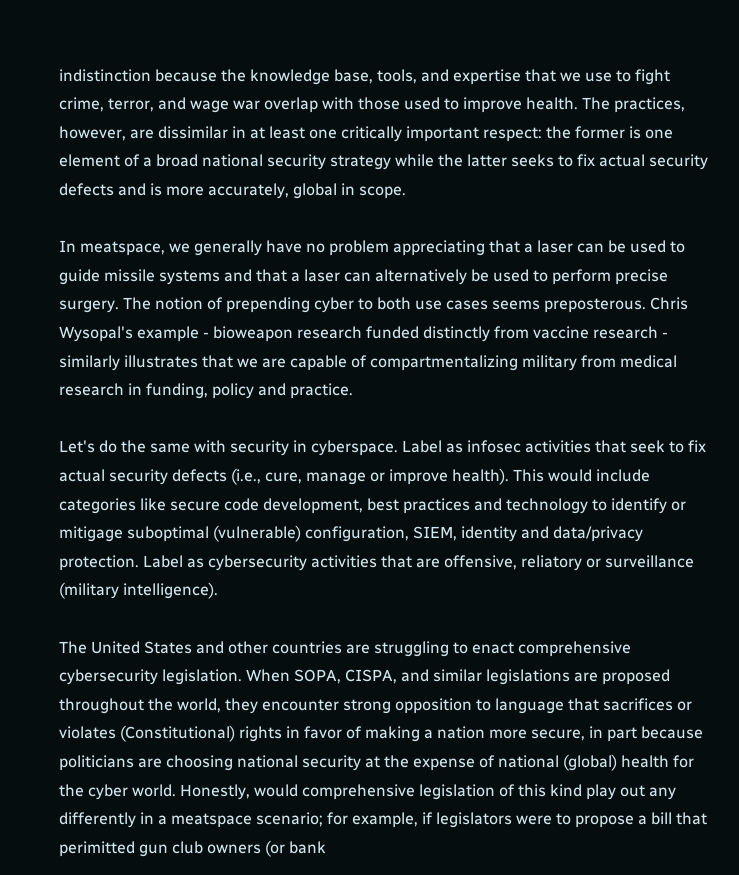indistinction because the knowledge base, tools, and expertise that we use to fight crime, terror, and wage war overlap with those used to improve health. The practices, however, are dissimilar in at least one critically important respect: the former is one element of a broad national security strategy while the latter seeks to fix actual security defects and is more accurately, global in scope.

In meatspace, we generally have no problem appreciating that a laser can be used to guide missile systems and that a laser can alternatively be used to perform precise surgery. The notion of prepending cyber to both use cases seems preposterous. Chris Wysopal's example - bioweapon research funded distinctly from vaccine research - similarly illustrates that we are capable of compartmentalizing military from medical research in funding, policy and practice.

Let's do the same with security in cyberspace. Label as infosec activities that seek to fix actual security defects (i.e., cure, manage or improve health). This would include categories like secure code development, best practices and technology to identify or mitigage suboptimal (vulnerable) configuration, SIEM, identity and data/privacy protection. Label as cybersecurity activities that are offensive, reliatory or surveillance (military intelligence).

The United States and other countries are struggling to enact comprehensive cybersecurity legislation. When SOPA, CISPA, and similar legislations are proposed throughout the world, they encounter strong opposition to language that sacrifices or violates (Constitutional) rights in favor of making a nation more secure, in part because politicians are choosing national security at the expense of national (global) health for the cyber world. Honestly, would comprehensive legislation of this kind play out any differently in a meatspace scenario; for example, if legislators were to propose a bill that perimitted gun club owners (or bank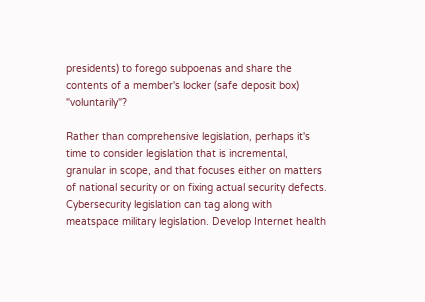presidents) to forego subpoenas and share the contents of a member's locker (safe deposit box) "voluntarily"?

Rather than comprehensive legislation, perhaps it's time to consider legislation that is incremental, granular in scope, and that focuses either on matters of national security or on fixing actual security defects. Cybersecurity legislation can tag along with meatspace military legislation. Develop Internet health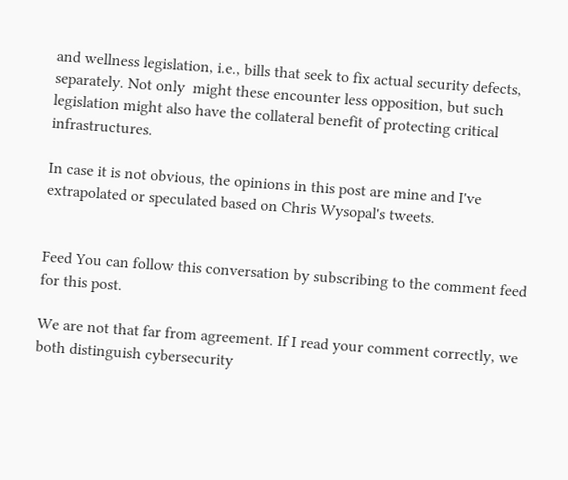and wellness legislation, i.e., bills that seek to fix actual security defects, separately. Not only  might these encounter less opposition, but such legislation might also have the collateral benefit of protecting critical infrastructures.

In case it is not obvious, the opinions in this post are mine and I've extrapolated or speculated based on Chris Wysopal's tweets.


Feed You can follow this conversation by subscribing to the comment feed for this post.

We are not that far from agreement. If I read your comment correctly, we both distinguish cybersecurity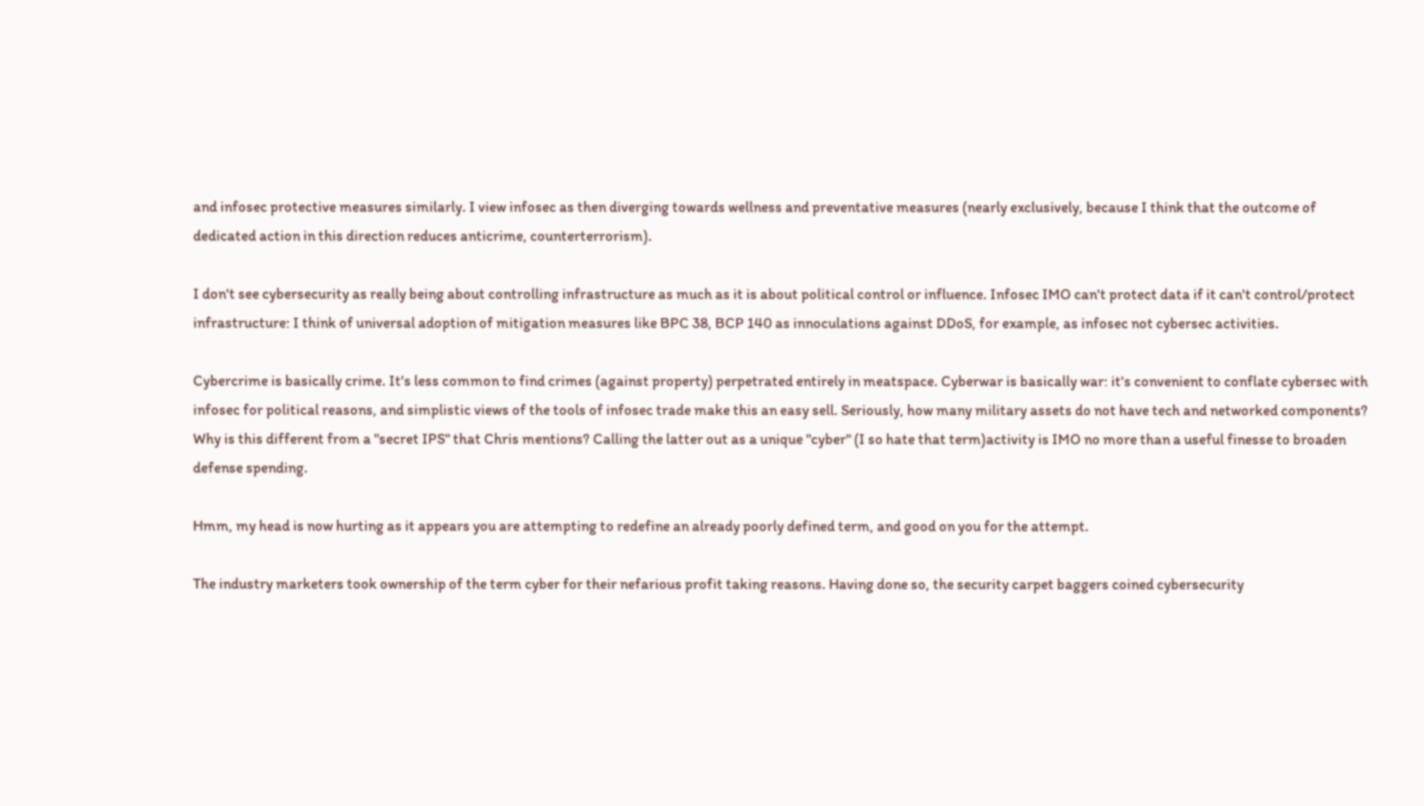and infosec protective measures similarly. I view infosec as then diverging towards wellness and preventative measures (nearly exclusively, because I think that the outcome of dedicated action in this direction reduces anticrime, counterterrorism).

I don't see cybersecurity as really being about controlling infrastructure as much as it is about political control or influence. Infosec IMO can't protect data if it can't control/protect infrastructure: I think of universal adoption of mitigation measures like BPC 38, BCP 140 as innoculations against DDoS, for example, as infosec not cybersec activities.

Cybercrime is basically crime. It's less common to find crimes (against property) perpetrated entirely in meatspace. Cyberwar is basically war: it's convenient to conflate cybersec with infosec for political reasons, and simplistic views of the tools of infosec trade make this an easy sell. Seriously, how many military assets do not have tech and networked components? Why is this different from a "secret IPS" that Chris mentions? Calling the latter out as a unique "cyber" (I so hate that term)activity is IMO no more than a useful finesse to broaden defense spending.

Hmm, my head is now hurting as it appears you are attempting to redefine an already poorly defined term, and good on you for the attempt.

The industry marketers took ownership of the term cyber for their nefarious profit taking reasons. Having done so, the security carpet baggers coined cybersecurity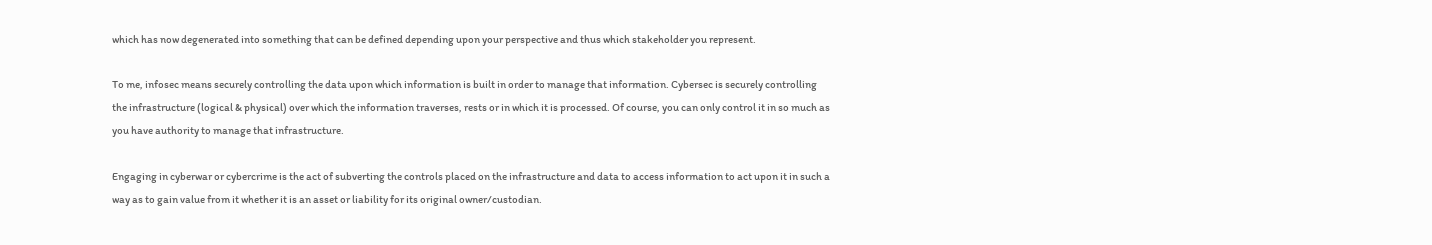which has now degenerated into something that can be defined depending upon your perspective and thus which stakeholder you represent.

To me, infosec means securely controlling the data upon which information is built in order to manage that information. Cybersec is securely controlling the infrastructure (logical & physical) over which the information traverses, rests or in which it is processed. Of course, you can only control it in so much as you have authority to manage that infrastructure.

Engaging in cyberwar or cybercrime is the act of subverting the controls placed on the infrastructure and data to access information to act upon it in such a way as to gain value from it whether it is an asset or liability for its original owner/custodian.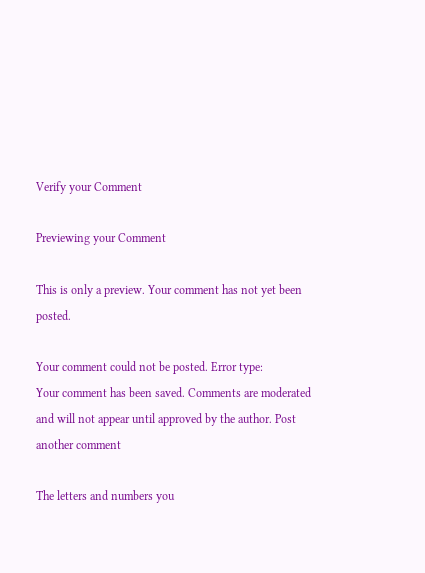Verify your Comment

Previewing your Comment

This is only a preview. Your comment has not yet been posted.

Your comment could not be posted. Error type:
Your comment has been saved. Comments are moderated and will not appear until approved by the author. Post another comment

The letters and numbers you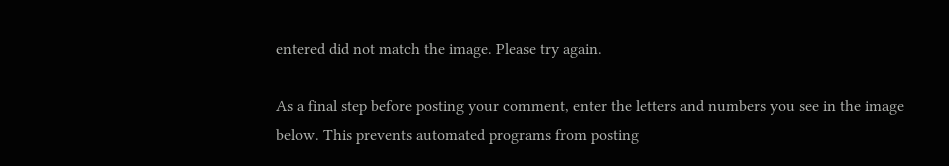entered did not match the image. Please try again.

As a final step before posting your comment, enter the letters and numbers you see in the image below. This prevents automated programs from posting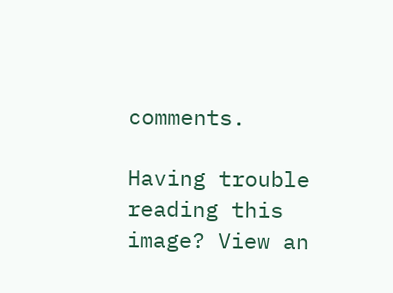comments.

Having trouble reading this image? View an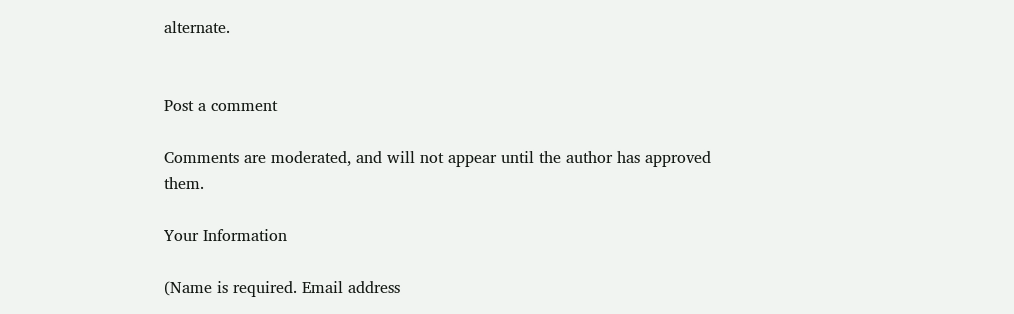alternate.


Post a comment

Comments are moderated, and will not appear until the author has approved them.

Your Information

(Name is required. Email address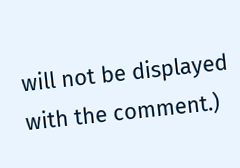will not be displayed with the comment.)